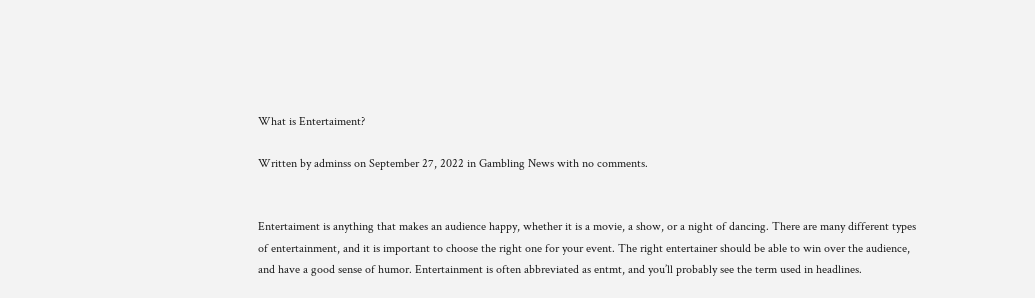What is Entertaiment?

Written by adminss on September 27, 2022 in Gambling News with no comments.


Entertaiment is anything that makes an audience happy, whether it is a movie, a show, or a night of dancing. There are many different types of entertainment, and it is important to choose the right one for your event. The right entertainer should be able to win over the audience, and have a good sense of humor. Entertainment is often abbreviated as entmt, and you’ll probably see the term used in headlines.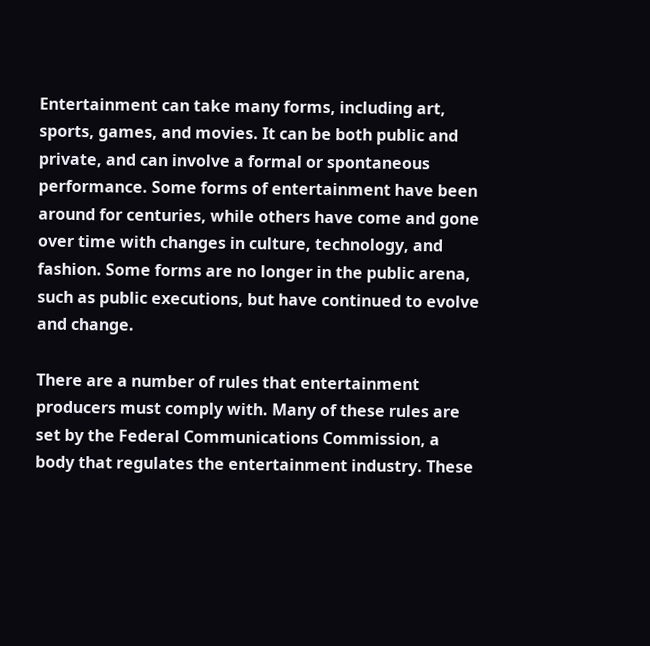Entertainment can take many forms, including art, sports, games, and movies. It can be both public and private, and can involve a formal or spontaneous performance. Some forms of entertainment have been around for centuries, while others have come and gone over time with changes in culture, technology, and fashion. Some forms are no longer in the public arena, such as public executions, but have continued to evolve and change.

There are a number of rules that entertainment producers must comply with. Many of these rules are set by the Federal Communications Commission, a body that regulates the entertainment industry. These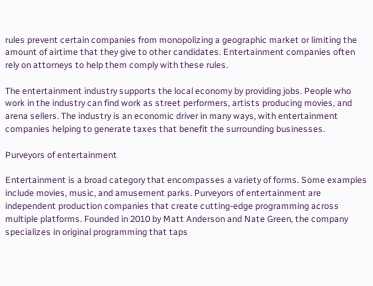rules prevent certain companies from monopolizing a geographic market or limiting the amount of airtime that they give to other candidates. Entertainment companies often rely on attorneys to help them comply with these rules.

The entertainment industry supports the local economy by providing jobs. People who work in the industry can find work as street performers, artists producing movies, and arena sellers. The industry is an economic driver in many ways, with entertainment companies helping to generate taxes that benefit the surrounding businesses.

Purveyors of entertainment

Entertainment is a broad category that encompasses a variety of forms. Some examples include movies, music, and amusement parks. Purveyors of entertainment are independent production companies that create cutting-edge programming across multiple platforms. Founded in 2010 by Matt Anderson and Nate Green, the company specializes in original programming that taps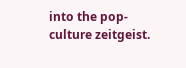into the pop-culture zeitgeist.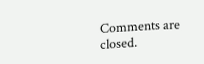Comments are closed.